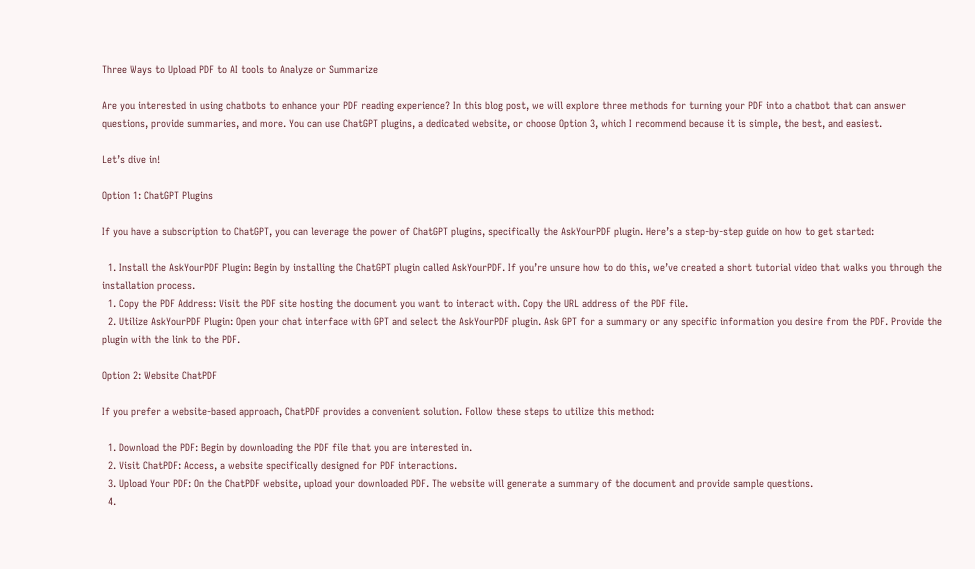Three Ways to Upload PDF to AI tools to Analyze or Summarize

Are you interested in using chatbots to enhance your PDF reading experience? In this blog post, we will explore three methods for turning your PDF into a chatbot that can answer questions, provide summaries, and more. You can use ChatGPT plugins, a dedicated website, or choose Option 3, which I recommend because it is simple, the best, and easiest.

Let’s dive in!

Option 1: ChatGPT Plugins

If you have a subscription to ChatGPT, you can leverage the power of ChatGPT plugins, specifically the AskYourPDF plugin. Here’s a step-by-step guide on how to get started:

  1. Install the AskYourPDF Plugin: Begin by installing the ChatGPT plugin called AskYourPDF. If you’re unsure how to do this, we’ve created a short tutorial video that walks you through the installation process.
  1. Copy the PDF Address: Visit the PDF site hosting the document you want to interact with. Copy the URL address of the PDF file.
  2. Utilize AskYourPDF Plugin: Open your chat interface with GPT and select the AskYourPDF plugin. Ask GPT for a summary or any specific information you desire from the PDF. Provide the plugin with the link to the PDF.

Option 2: Website ChatPDF

If you prefer a website-based approach, ChatPDF provides a convenient solution. Follow these steps to utilize this method:

  1. Download the PDF: Begin by downloading the PDF file that you are interested in.
  2. Visit ChatPDF: Access, a website specifically designed for PDF interactions.
  3. Upload Your PDF: On the ChatPDF website, upload your downloaded PDF. The website will generate a summary of the document and provide sample questions.
  4.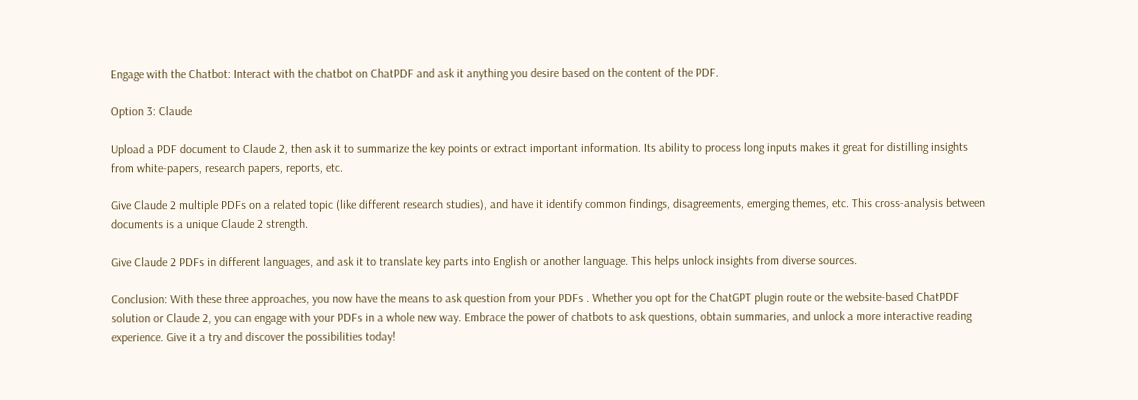Engage with the Chatbot: Interact with the chatbot on ChatPDF and ask it anything you desire based on the content of the PDF.

Option 3: Claude

Upload a PDF document to Claude 2, then ask it to summarize the key points or extract important information. Its ability to process long inputs makes it great for distilling insights from white-papers, research papers, reports, etc.

Give Claude 2 multiple PDFs on a related topic (like different research studies), and have it identify common findings, disagreements, emerging themes, etc. This cross-analysis between documents is a unique Claude 2 strength.

Give Claude 2 PDFs in different languages, and ask it to translate key parts into English or another language. This helps unlock insights from diverse sources.

Conclusion: With these three approaches, you now have the means to ask question from your PDFs . Whether you opt for the ChatGPT plugin route or the website-based ChatPDF solution or Claude 2, you can engage with your PDFs in a whole new way. Embrace the power of chatbots to ask questions, obtain summaries, and unlock a more interactive reading experience. Give it a try and discover the possibilities today!